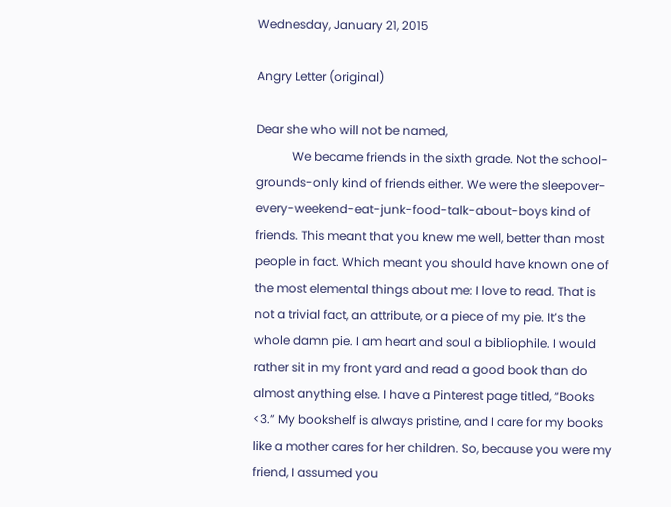Wednesday, January 21, 2015

Angry Letter (original)

Dear she who will not be named,
            We became friends in the sixth grade. Not the school-grounds-only kind of friends either. We were the sleepover-every-weekend-eat-junk-food-talk-about-boys kind of friends. This meant that you knew me well, better than most people in fact. Which meant you should have known one of the most elemental things about me: I love to read. That is not a trivial fact, an attribute, or a piece of my pie. It’s the whole damn pie. I am heart and soul a bibliophile. I would rather sit in my front yard and read a good book than do almost anything else. I have a Pinterest page titled, “Books <3.” My bookshelf is always pristine, and I care for my books like a mother cares for her children. So, because you were my friend, I assumed you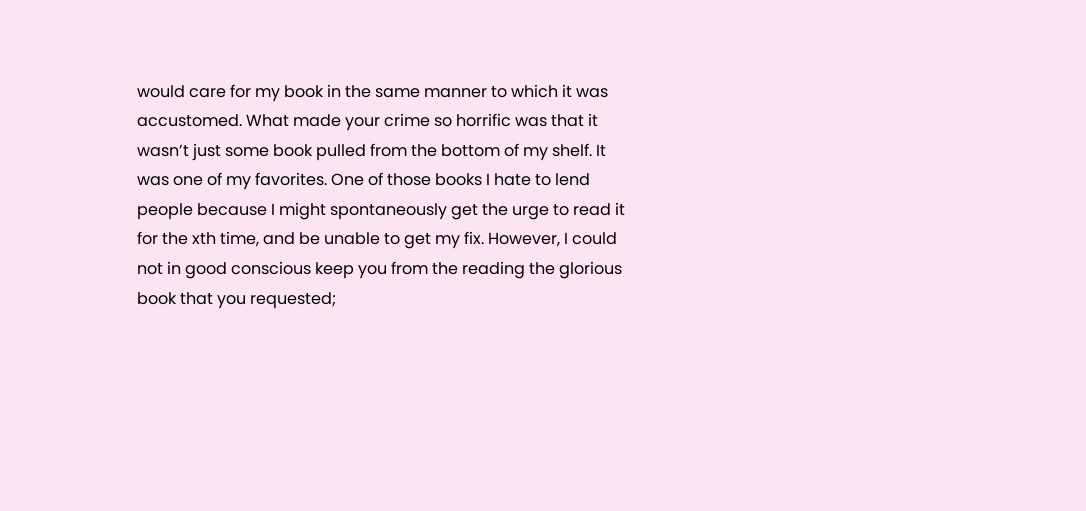would care for my book in the same manner to which it was accustomed. What made your crime so horrific was that it wasn’t just some book pulled from the bottom of my shelf. It was one of my favorites. One of those books I hate to lend people because I might spontaneously get the urge to read it for the xth time, and be unable to get my fix. However, I could not in good conscious keep you from the reading the glorious book that you requested;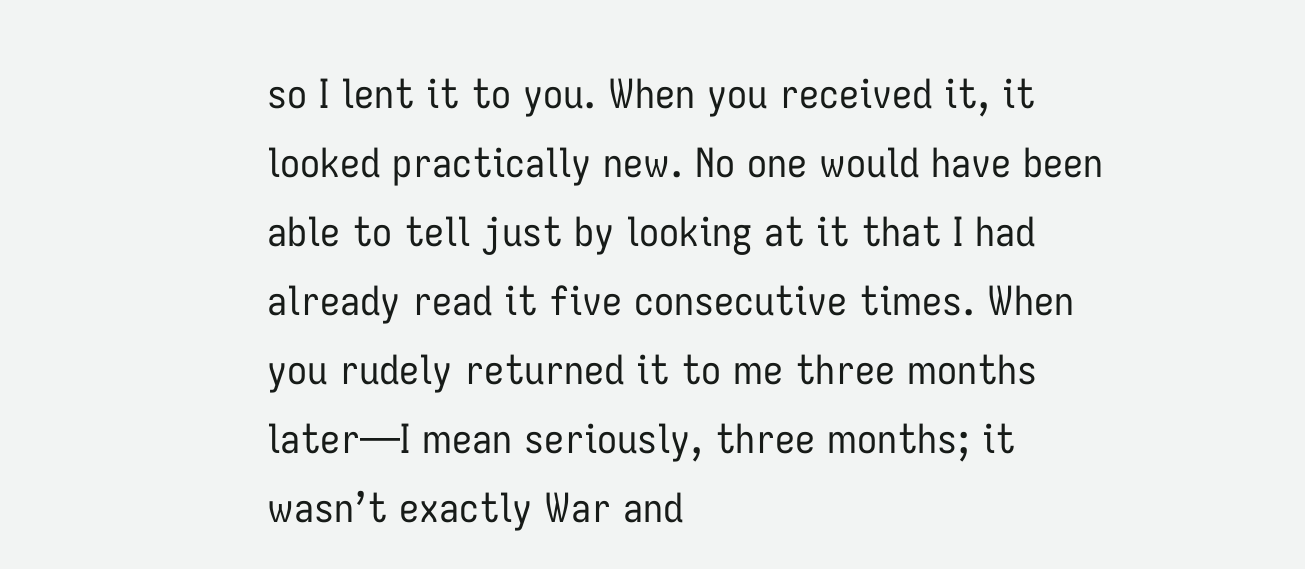so I lent it to you. When you received it, it looked practically new. No one would have been able to tell just by looking at it that I had already read it five consecutive times. When you rudely returned it to me three months later—I mean seriously, three months; it wasn’t exactly War and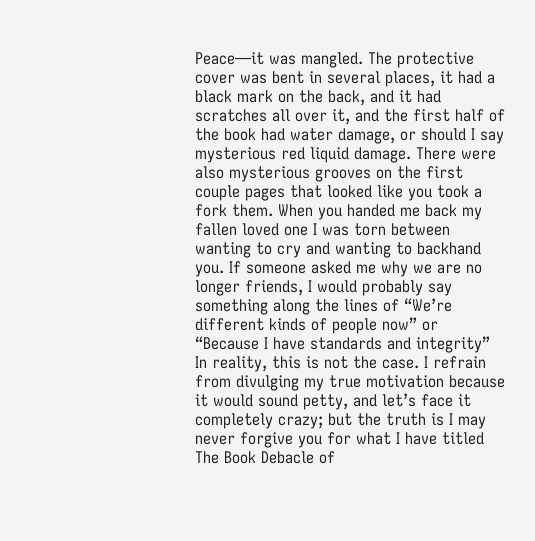Peace—it was mangled. The protective cover was bent in several places, it had a black mark on the back, and it had scratches all over it, and the first half of the book had water damage, or should I say mysterious red liquid damage. There were also mysterious grooves on the first couple pages that looked like you took a fork them. When you handed me back my fallen loved one I was torn between wanting to cry and wanting to backhand you. If someone asked me why we are no longer friends, I would probably say something along the lines of “We’re different kinds of people now” or “Because I have standards and integrity” In reality, this is not the case. I refrain from divulging my true motivation because it would sound petty, and let’s face it completely crazy; but the truth is I may never forgive you for what I have titled The Book Debacle of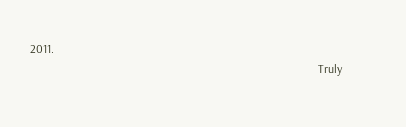2011.
                                                                                                Truly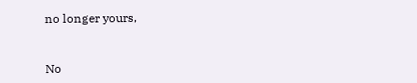no longer yours,


No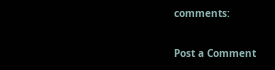comments:

Post a Comment